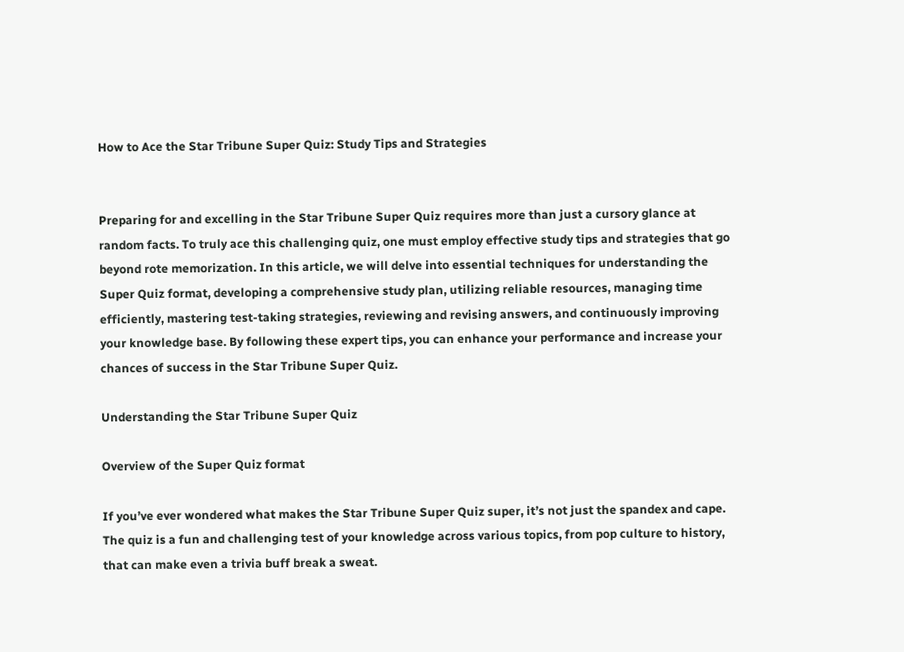How to Ace the Star Tribune Super Quiz: Study Tips and Strategies


Preparing for and excelling in the Star Tribune Super Quiz requires more than just a cursory glance at random facts. To truly ace this challenging quiz, one must employ effective study tips and strategies that go beyond rote memorization. In this article, we will delve into essential techniques for understanding the Super Quiz format, developing a comprehensive study plan, utilizing reliable resources, managing time efficiently, mastering test-taking strategies, reviewing and revising answers, and continuously improving your knowledge base. By following these expert tips, you can enhance your performance and increase your chances of success in the Star Tribune Super Quiz.

Understanding the Star Tribune Super Quiz

Overview of the Super Quiz format

If you’ve ever wondered what makes the Star Tribune Super Quiz super, it’s not just the spandex and cape. The quiz is a fun and challenging test of your knowledge across various topics, from pop culture to history, that can make even a trivia buff break a sweat.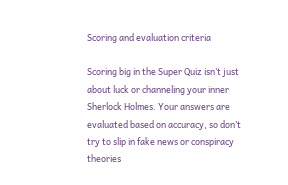Scoring and evaluation criteria

Scoring big in the Super Quiz isn’t just about luck or channeling your inner Sherlock Holmes. Your answers are evaluated based on accuracy, so don’t try to slip in fake news or conspiracy theories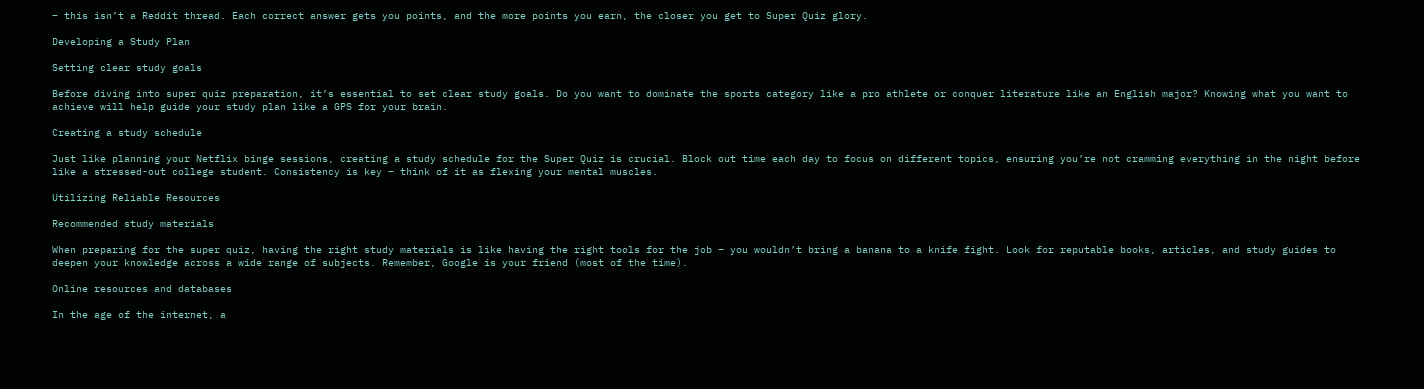– this isn’t a Reddit thread. Each correct answer gets you points, and the more points you earn, the closer you get to Super Quiz glory.

Developing a Study Plan

Setting clear study goals

Before diving into super quiz preparation, it’s essential to set clear study goals. Do you want to dominate the sports category like a pro athlete or conquer literature like an English major? Knowing what you want to achieve will help guide your study plan like a GPS for your brain.

Creating a study schedule

Just like planning your Netflix binge sessions, creating a study schedule for the Super Quiz is crucial. Block out time each day to focus on different topics, ensuring you’re not cramming everything in the night before like a stressed-out college student. Consistency is key – think of it as flexing your mental muscles.

Utilizing Reliable Resources

Recommended study materials

When preparing for the super quiz, having the right study materials is like having the right tools for the job – you wouldn’t bring a banana to a knife fight. Look for reputable books, articles, and study guides to deepen your knowledge across a wide range of subjects. Remember, Google is your friend (most of the time).

Online resources and databases

In the age of the internet, a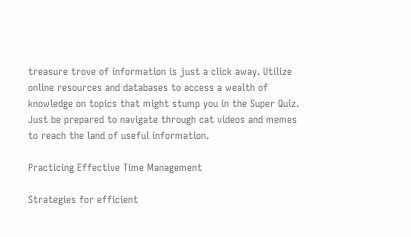treasure trove of information is just a click away. Utilize online resources and databases to access a wealth of knowledge on topics that might stump you in the Super Quiz. Just be prepared to navigate through cat videos and memes to reach the land of useful information.

Practicing Effective Time Management

Strategies for efficient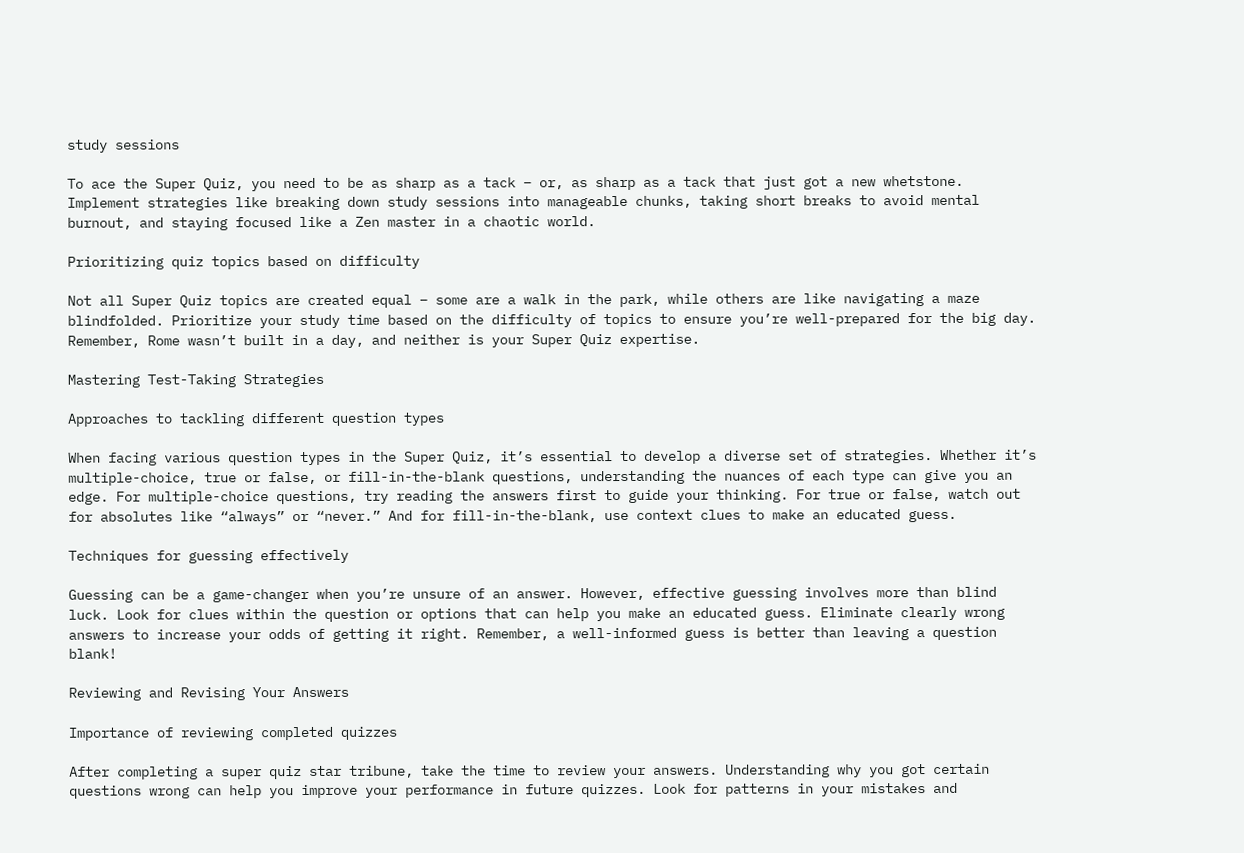study sessions

To ace the Super Quiz, you need to be as sharp as a tack – or, as sharp as a tack that just got a new whetstone. Implement strategies like breaking down study sessions into manageable chunks, taking short breaks to avoid mental burnout, and staying focused like a Zen master in a chaotic world.

Prioritizing quiz topics based on difficulty

Not all Super Quiz topics are created equal – some are a walk in the park, while others are like navigating a maze blindfolded. Prioritize your study time based on the difficulty of topics to ensure you’re well-prepared for the big day. Remember, Rome wasn’t built in a day, and neither is your Super Quiz expertise.

Mastering Test-Taking Strategies

Approaches to tackling different question types

When facing various question types in the Super Quiz, it’s essential to develop a diverse set of strategies. Whether it’s multiple-choice, true or false, or fill-in-the-blank questions, understanding the nuances of each type can give you an edge. For multiple-choice questions, try reading the answers first to guide your thinking. For true or false, watch out for absolutes like “always” or “never.” And for fill-in-the-blank, use context clues to make an educated guess.

Techniques for guessing effectively

Guessing can be a game-changer when you’re unsure of an answer. However, effective guessing involves more than blind luck. Look for clues within the question or options that can help you make an educated guess. Eliminate clearly wrong answers to increase your odds of getting it right. Remember, a well-informed guess is better than leaving a question blank!

Reviewing and Revising Your Answers

Importance of reviewing completed quizzes

After completing a super quiz star tribune, take the time to review your answers. Understanding why you got certain questions wrong can help you improve your performance in future quizzes. Look for patterns in your mistakes and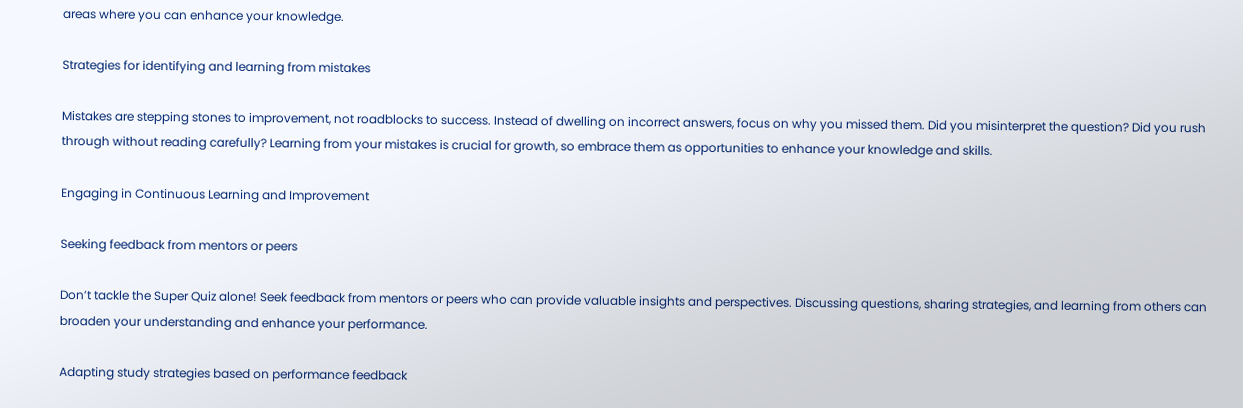areas where you can enhance your knowledge.

Strategies for identifying and learning from mistakes

Mistakes are stepping stones to improvement, not roadblocks to success. Instead of dwelling on incorrect answers, focus on why you missed them. Did you misinterpret the question? Did you rush through without reading carefully? Learning from your mistakes is crucial for growth, so embrace them as opportunities to enhance your knowledge and skills.

Engaging in Continuous Learning and Improvement

Seeking feedback from mentors or peers

Don’t tackle the Super Quiz alone! Seek feedback from mentors or peers who can provide valuable insights and perspectives. Discussing questions, sharing strategies, and learning from others can broaden your understanding and enhance your performance.

Adapting study strategies based on performance feedback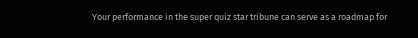Your performance in the super quiz star tribune can serve as a roadmap for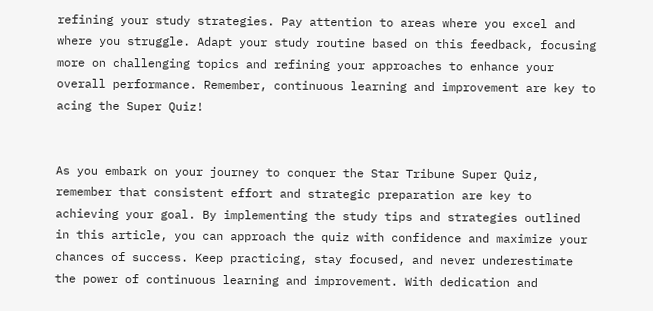refining your study strategies. Pay attention to areas where you excel and where you struggle. Adapt your study routine based on this feedback, focusing more on challenging topics and refining your approaches to enhance your overall performance. Remember, continuous learning and improvement are key to acing the Super Quiz!


As you embark on your journey to conquer the Star Tribune Super Quiz, remember that consistent effort and strategic preparation are key to achieving your goal. By implementing the study tips and strategies outlined in this article, you can approach the quiz with confidence and maximize your chances of success. Keep practicing, stay focused, and never underestimate the power of continuous learning and improvement. With dedication and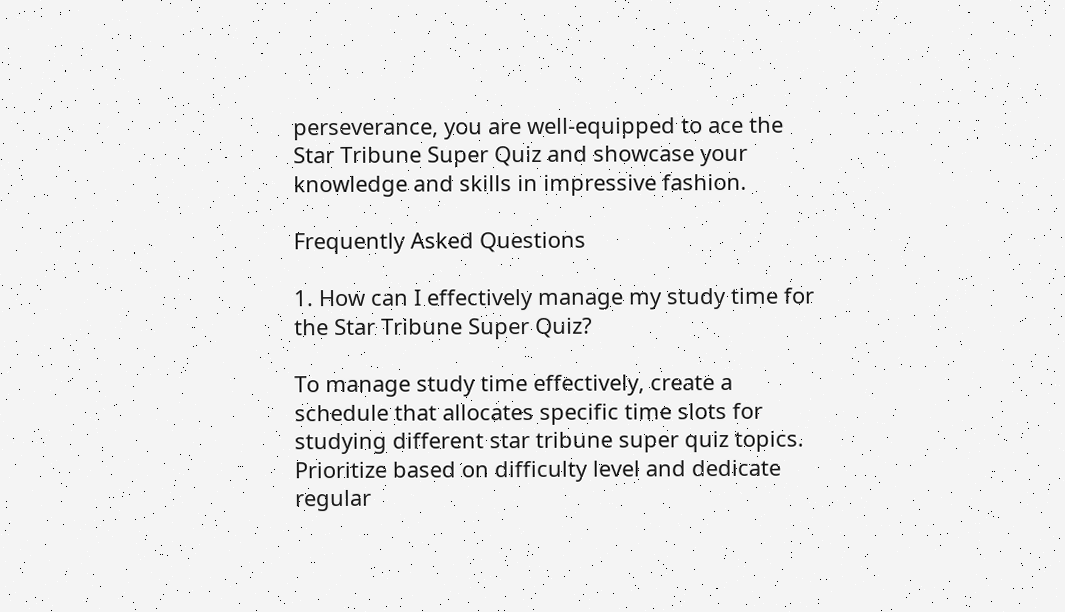perseverance, you are well-equipped to ace the Star Tribune Super Quiz and showcase your knowledge and skills in impressive fashion.

Frequently Asked Questions

1. How can I effectively manage my study time for the Star Tribune Super Quiz?

To manage study time effectively, create a schedule that allocates specific time slots for studying different star tribune super quiz topics. Prioritize based on difficulty level and dedicate regular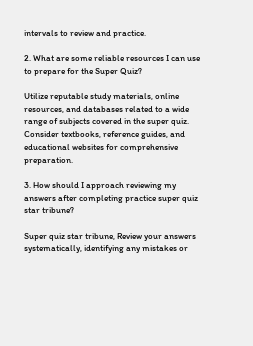intervals to review and practice.

2. What are some reliable resources I can use to prepare for the Super Quiz?

Utilize reputable study materials, online resources, and databases related to a wide range of subjects covered in the super quiz. Consider textbooks, reference guides, and educational websites for comprehensive preparation.

3. How should I approach reviewing my answers after completing practice super quiz star tribune?

Super quiz star tribune, Review your answers systematically, identifying any mistakes or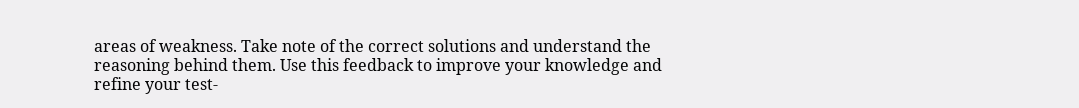areas of weakness. Take note of the correct solutions and understand the reasoning behind them. Use this feedback to improve your knowledge and refine your test-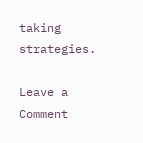taking strategies.

Leave a Comment